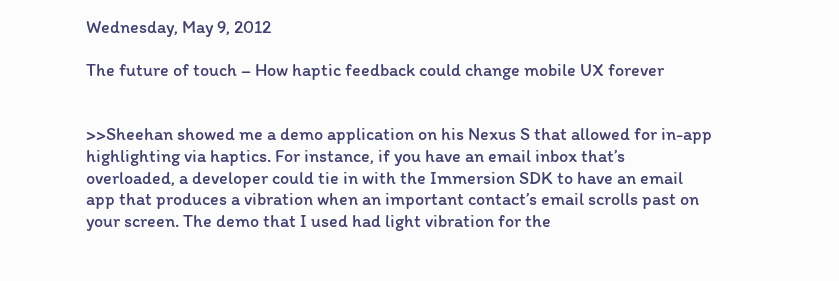Wednesday, May 9, 2012

The future of touch – How haptic feedback could change mobile UX forever


>>Sheehan showed me a demo application on his Nexus S that allowed for in-app highlighting via haptics. For instance, if you have an email inbox that’s overloaded, a developer could tie in with the Immersion SDK to have an email app that produces a vibration when an important contact’s email scrolls past on your screen. The demo that I used had light vibration for the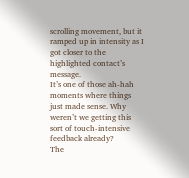scrolling movement, but it ramped up in intensity as I got closer to the highlighted contact’s message.
It’s one of those ah-hah moments where things just made sense. Why weren’t we getting this sort of touch-intensive feedback already?
The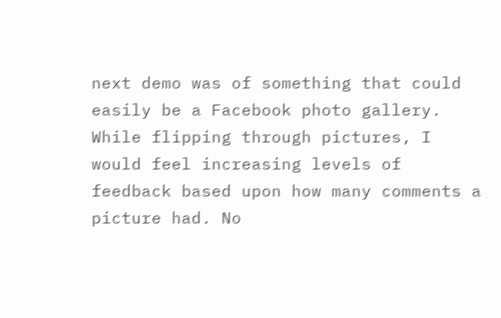next demo was of something that could easily be a Facebook photo gallery. While flipping through pictures, I would feel increasing levels of feedback based upon how many comments a picture had. No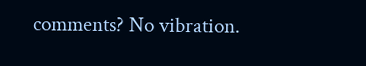comments? No vibration.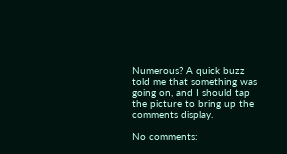Numerous? A quick buzz told me that something was going on, and I should tap the picture to bring up the comments display.

No comments: